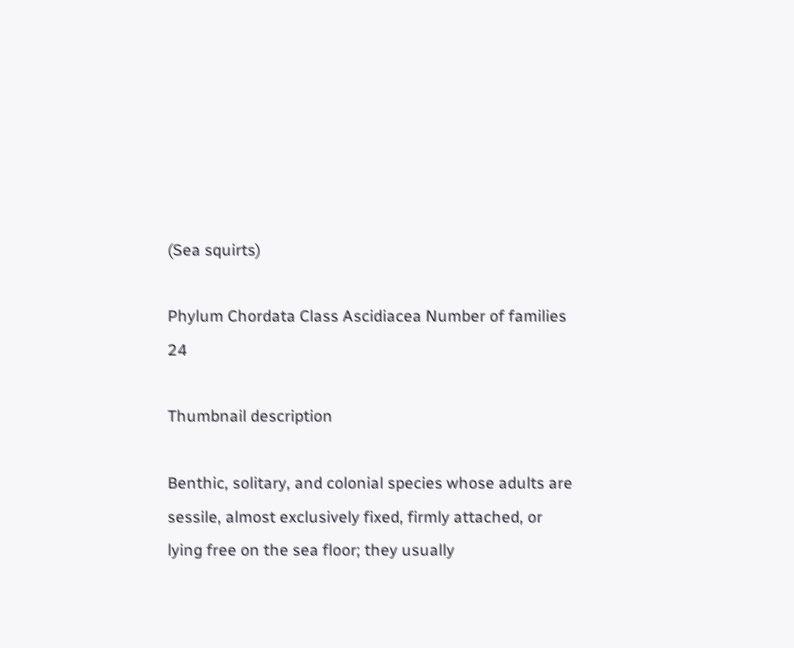(Sea squirts)

Phylum Chordata Class Ascidiacea Number of families 24

Thumbnail description

Benthic, solitary, and colonial species whose adults are sessile, almost exclusively fixed, firmly attached, or lying free on the sea floor; they usually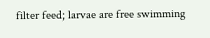filter feed; larvae are free swimming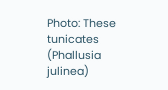Photo: These tunicates (Phallusia julinea)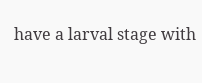have a larval stage with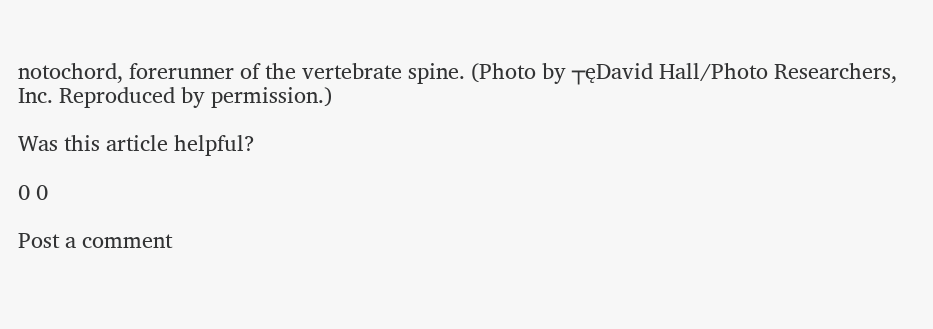notochord, forerunner of the vertebrate spine. (Photo by ┬ęDavid Hall/Photo Researchers, Inc. Reproduced by permission.)

Was this article helpful?

0 0

Post a comment